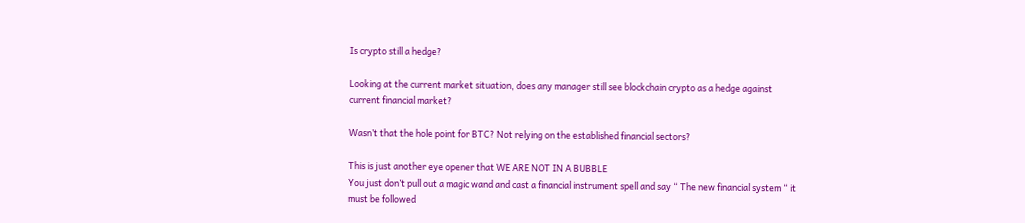Is crypto still a hedge?

Looking at the current market situation, does any manager still see blockchain crypto as a hedge against current financial market?

Wasn’t that the hole point for BTC? Not relying on the established financial sectors?

This is just another eye opener that WE ARE NOT IN A BUBBLE
You just don’t pull out a magic wand and cast a financial instrument spell and say “ The new financial system “ it must be followed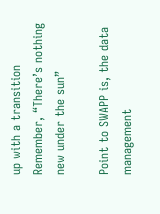up with a transition
Remember, “There’s nothing new under the sun”

Point to SWAPP is, the data management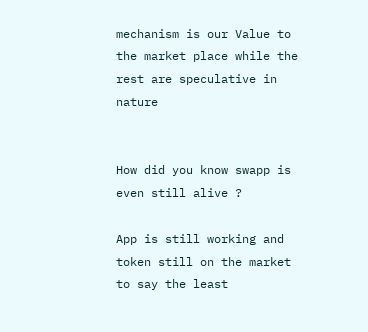mechanism is our Value to the market place while the rest are speculative in nature


How did you know swapp is even still alive ?

App is still working and token still on the market to say the least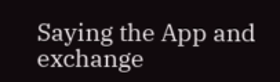Saying the App and exchange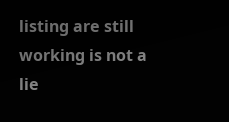listing are still working is not a lie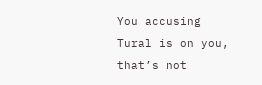You accusing Tural is on you, that’s not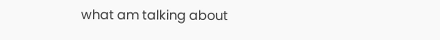what am talking about